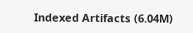Indexed Artifacts (6.04M)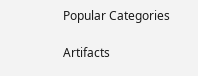Popular Categories

Artifacts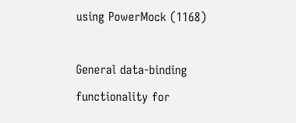using PowerMock (1168)

General data-binding functionality for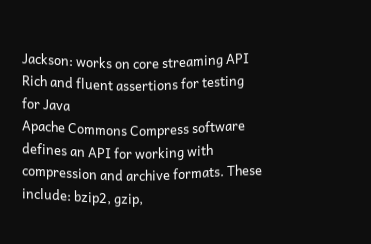Jackson: works on core streaming API
Rich and fluent assertions for testing for Java
Apache Commons Compress software defines an API for working with compression and archive formats. These include: bzip2, gzip,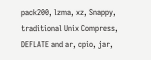pack200, lzma, xz, Snappy, traditional Unix Compress, DEFLATE and ar, cpio, jar,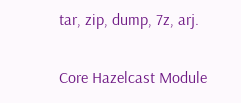tar, zip, dump, 7z, arj.

Core Hazelcast Module